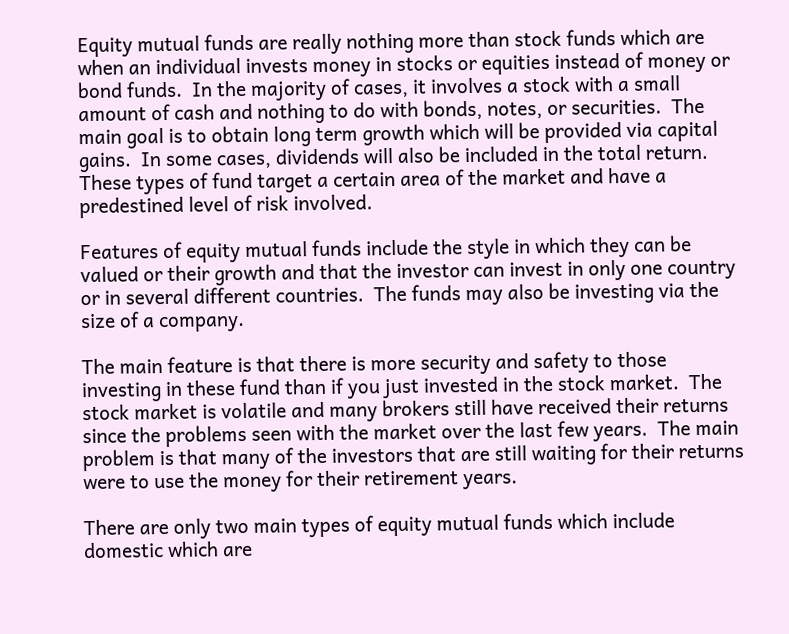Equity mutual funds are really nothing more than stock funds which are when an individual invests money in stocks or equities instead of money or bond funds.  In the majority of cases, it involves a stock with a small amount of cash and nothing to do with bonds, notes, or securities.  The main goal is to obtain long term growth which will be provided via capital gains.  In some cases, dividends will also be included in the total return.  These types of fund target a certain area of the market and have a predestined level of risk involved.

Features of equity mutual funds include the style in which they can be valued or their growth and that the investor can invest in only one country or in several different countries.  The funds may also be investing via the size of a company.

The main feature is that there is more security and safety to those investing in these fund than if you just invested in the stock market.  The stock market is volatile and many brokers still have received their returns since the problems seen with the market over the last few years.  The main problem is that many of the investors that are still waiting for their returns were to use the money for their retirement years.

There are only two main types of equity mutual funds which include domestic which are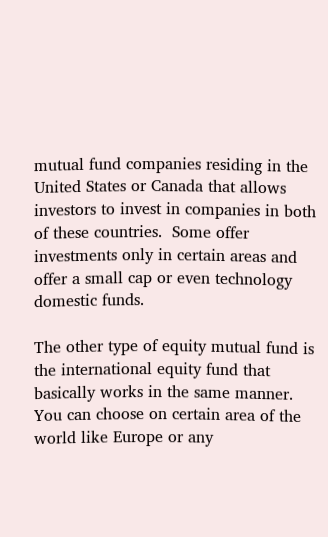mutual fund companies residing in the United States or Canada that allows investors to invest in companies in both of these countries.  Some offer investments only in certain areas and offer a small cap or even technology domestic funds.

The other type of equity mutual fund is the international equity fund that basically works in the same manner.  You can choose on certain area of the world like Europe or any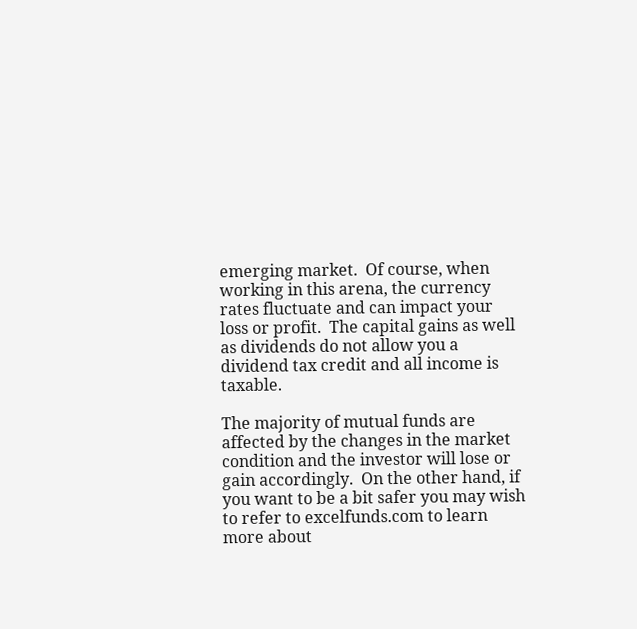emerging market.  Of course, when working in this arena, the currency rates fluctuate and can impact your loss or profit.  The capital gains as well as dividends do not allow you a dividend tax credit and all income is taxable.

The majority of mutual funds are affected by the changes in the market condition and the investor will lose or gain accordingly.  On the other hand, if you want to be a bit safer you may wish to refer to excelfunds.com to learn more about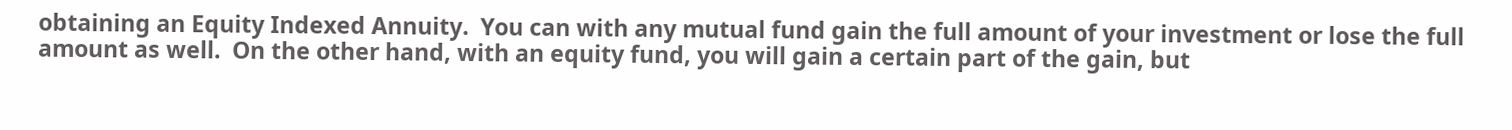obtaining an Equity Indexed Annuity.  You can with any mutual fund gain the full amount of your investment or lose the full amount as well.  On the other hand, with an equity fund, you will gain a certain part of the gain, but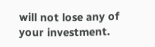will not lose any of your investment.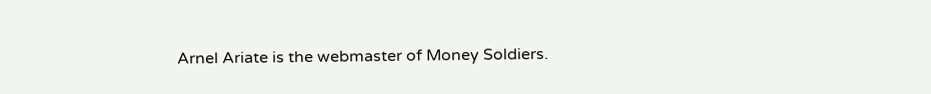Arnel Ariate is the webmaster of Money Soldiers.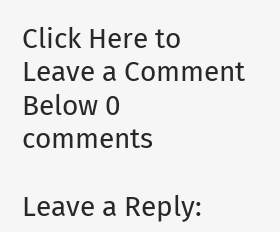Click Here to Leave a Comment Below 0 comments

Leave a Reply: